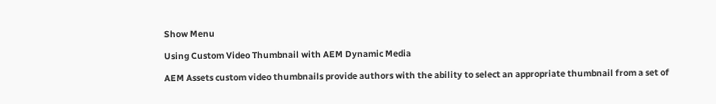Show Menu

Using Custom Video Thumbnail with AEM Dynamic Media

AEM Assets custom video thumbnails provide authors with the ability to select an appropriate thumbnail from a set of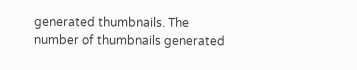generated thumbnails. The number of thumbnails generated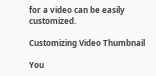for a video can be easily customized.

Customizing Video Thumbnail

You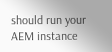should run your AEM instance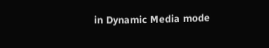in Dynamic Media mode